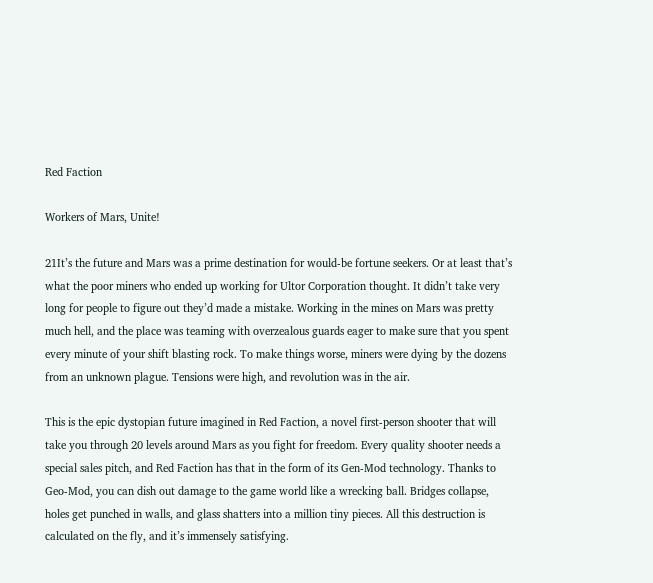Red Faction

Workers of Mars, Unite!

21It’s the future and Mars was a prime destination for would-be fortune seekers. Or at least that’s what the poor miners who ended up working for Ultor Corporation thought. It didn’t take very long for people to figure out they’d made a mistake. Working in the mines on Mars was pretty much hell, and the place was teaming with overzealous guards eager to make sure that you spent every minute of your shift blasting rock. To make things worse, miners were dying by the dozens from an unknown plague. Tensions were high, and revolution was in the air.

This is the epic dystopian future imagined in Red Faction, a novel first-person shooter that will take you through 20 levels around Mars as you fight for freedom. Every quality shooter needs a special sales pitch, and Red Faction has that in the form of its Gen-Mod technology. Thanks to Geo-Mod, you can dish out damage to the game world like a wrecking ball. Bridges collapse, holes get punched in walls, and glass shatters into a million tiny pieces. All this destruction is calculated on the fly, and it’s immensely satisfying.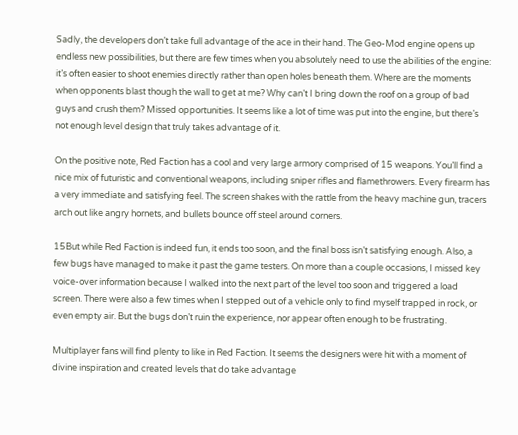Sadly, the developers don’t take full advantage of the ace in their hand. The Geo-Mod engine opens up endless new possibilities, but there are few times when you absolutely need to use the abilities of the engine: it’s often easier to shoot enemies directly rather than open holes beneath them. Where are the moments when opponents blast though the wall to get at me? Why can’t I bring down the roof on a group of bad guys and crush them? Missed opportunities. It seems like a lot of time was put into the engine, but there’s not enough level design that truly takes advantage of it.

On the positive note, Red Faction has a cool and very large armory comprised of 15 weapons. You’ll find a nice mix of futuristic and conventional weapons, including sniper rifles and flamethrowers. Every firearm has a very immediate and satisfying feel. The screen shakes with the rattle from the heavy machine gun, tracers arch out like angry hornets, and bullets bounce off steel around corners.

15But while Red Faction is indeed fun, it ends too soon, and the final boss isn’t satisfying enough. Also, a few bugs have managed to make it past the game testers. On more than a couple occasions, I missed key voice-over information because I walked into the next part of the level too soon and triggered a load screen. There were also a few times when I stepped out of a vehicle only to find myself trapped in rock, or even empty air. But the bugs don’t ruin the experience, nor appear often enough to be frustrating.

Multiplayer fans will find plenty to like in Red Faction. It seems the designers were hit with a moment of divine inspiration and created levels that do take advantage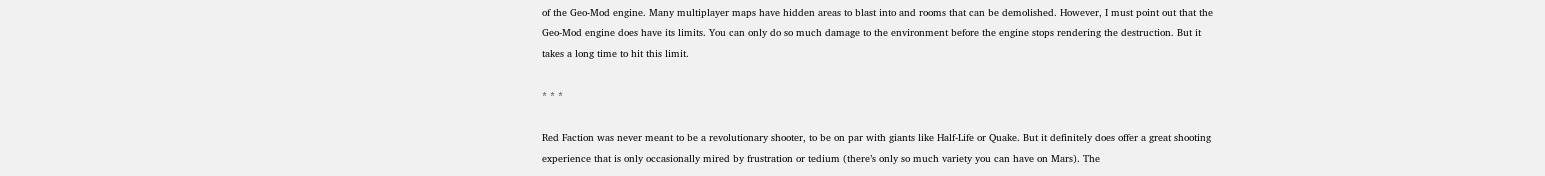of the Geo-Mod engine. Many multiplayer maps have hidden areas to blast into and rooms that can be demolished. However, I must point out that the Geo-Mod engine does have its limits. You can only do so much damage to the environment before the engine stops rendering the destruction. But it takes a long time to hit this limit.

* * *

Red Faction was never meant to be a revolutionary shooter, to be on par with giants like Half-Life or Quake. But it definitely does offer a great shooting experience that is only occasionally mired by frustration or tedium (there’s only so much variety you can have on Mars). The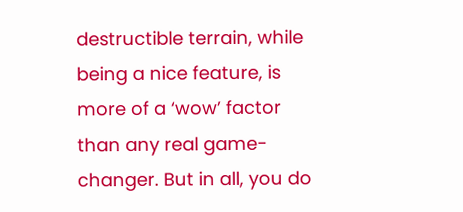destructible terrain, while being a nice feature, is more of a ‘wow’ factor than any real game-changer. But in all, you do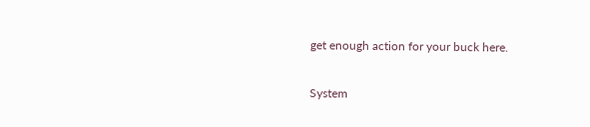get enough action for your buck here.

System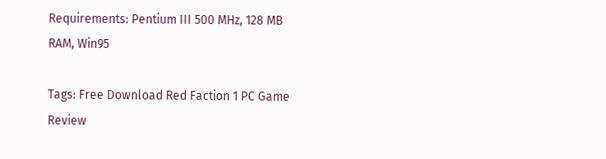Requirements: Pentium III 500 MHz, 128 MB RAM, Win95

Tags: Free Download Red Faction 1 PC Game Review